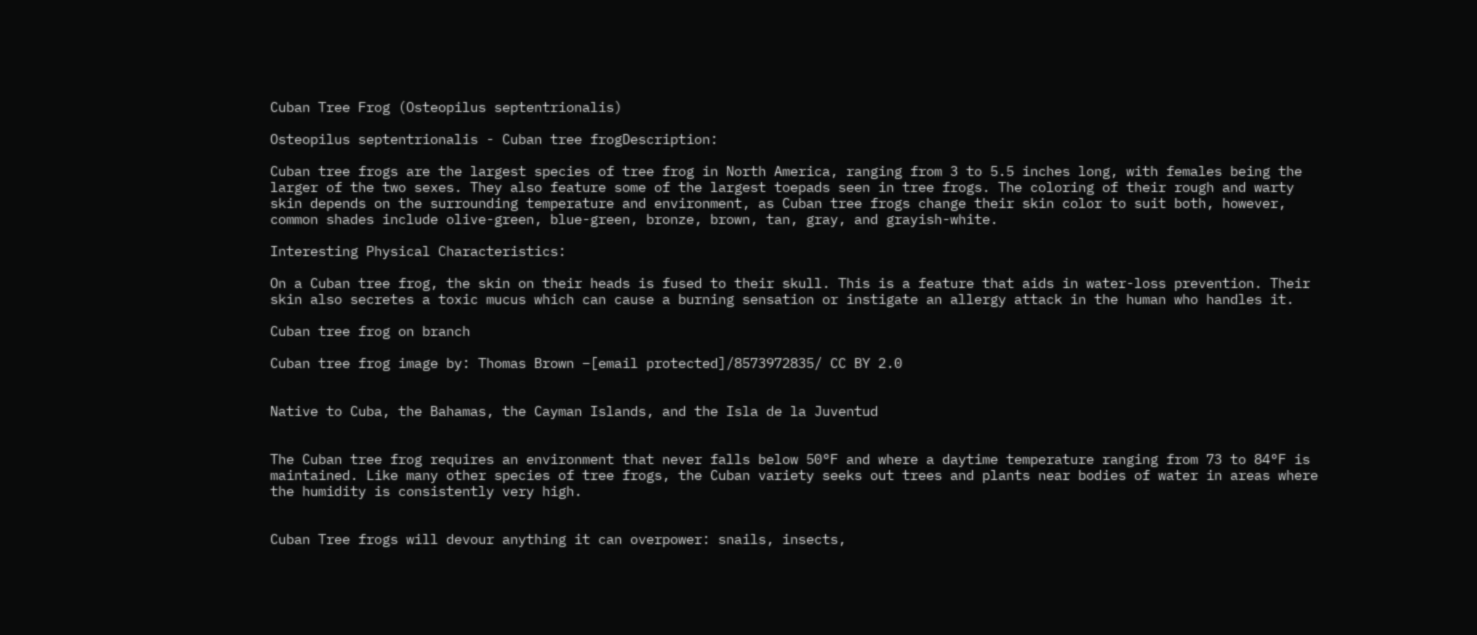Cuban Tree Frog (Osteopilus septentrionalis)

Osteopilus septentrionalis - Cuban tree frogDescription:

Cuban tree frogs are the largest species of tree frog in North America, ranging from 3 to 5.5 inches long, with females being the larger of the two sexes. They also feature some of the largest toepads seen in tree frogs. The coloring of their rough and warty skin depends on the surrounding temperature and environment, as Cuban tree frogs change their skin color to suit both, however, common shades include olive-green, blue-green, bronze, brown, tan, gray, and grayish-white.

Interesting Physical Characteristics:

On a Cuban tree frog, the skin on their heads is fused to their skull. This is a feature that aids in water-loss prevention. Their skin also secretes a toxic mucus which can cause a burning sensation or instigate an allergy attack in the human who handles it.

Cuban tree frog on branch

Cuban tree frog image by: Thomas Brown –[email protected]/8573972835/ CC BY 2.0


Native to Cuba, the Bahamas, the Cayman Islands, and the Isla de la Juventud


The Cuban tree frog requires an environment that never falls below 50°F and where a daytime temperature ranging from 73 to 84°F is maintained. Like many other species of tree frogs, the Cuban variety seeks out trees and plants near bodies of water in areas where the humidity is consistently very high.


Cuban Tree frogs will devour anything it can overpower: snails, insects,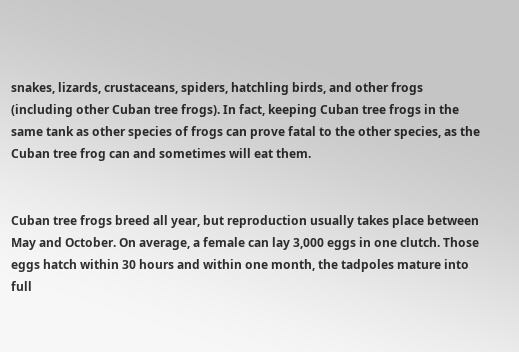snakes, lizards, crustaceans, spiders, hatchling birds, and other frogs (including other Cuban tree frogs). In fact, keeping Cuban tree frogs in the same tank as other species of frogs can prove fatal to the other species, as the Cuban tree frog can and sometimes will eat them.


Cuban tree frogs breed all year, but reproduction usually takes place between May and October. On average, a female can lay 3,000 eggs in one clutch. Those eggs hatch within 30 hours and within one month, the tadpoles mature into full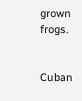grown frogs.


Cuban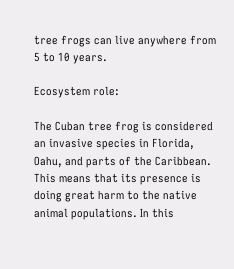tree frogs can live anywhere from 5 to 10 years.

Ecosystem role:

The Cuban tree frog is considered an invasive species in Florida, Oahu, and parts of the Caribbean. This means that its presence is doing great harm to the native animal populations. In this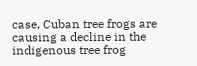case, Cuban tree frogs are causing a decline in the indigenous tree frog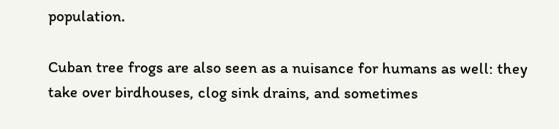population.

Cuban tree frogs are also seen as a nuisance for humans as well: they take over birdhouses, clog sink drains, and sometimes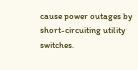cause power outages by short-circuiting utility switches.